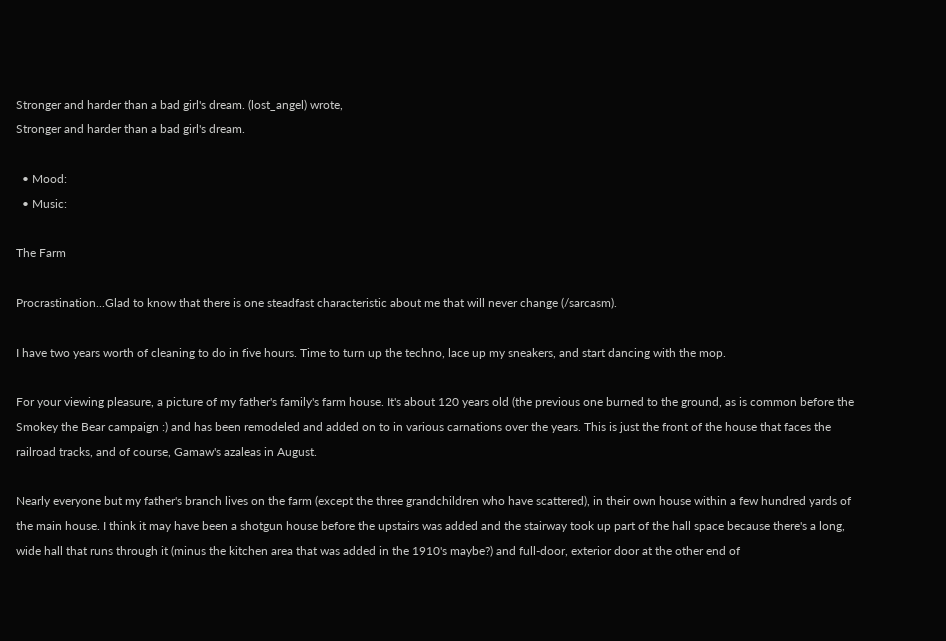Stronger and harder than a bad girl's dream. (lost_angel) wrote,
Stronger and harder than a bad girl's dream.

  • Mood:
  • Music:

The Farm

Procrastination...Glad to know that there is one steadfast characteristic about me that will never change (/sarcasm).

I have two years worth of cleaning to do in five hours. Time to turn up the techno, lace up my sneakers, and start dancing with the mop.

For your viewing pleasure, a picture of my father's family's farm house. It's about 120 years old (the previous one burned to the ground, as is common before the Smokey the Bear campaign :) and has been remodeled and added on to in various carnations over the years. This is just the front of the house that faces the railroad tracks, and of course, Gamaw's azaleas in August.

Nearly everyone but my father's branch lives on the farm (except the three grandchildren who have scattered), in their own house within a few hundred yards of the main house. I think it may have been a shotgun house before the upstairs was added and the stairway took up part of the hall space because there's a long, wide hall that runs through it (minus the kitchen area that was added in the 1910's maybe?) and full-door, exterior door at the other end of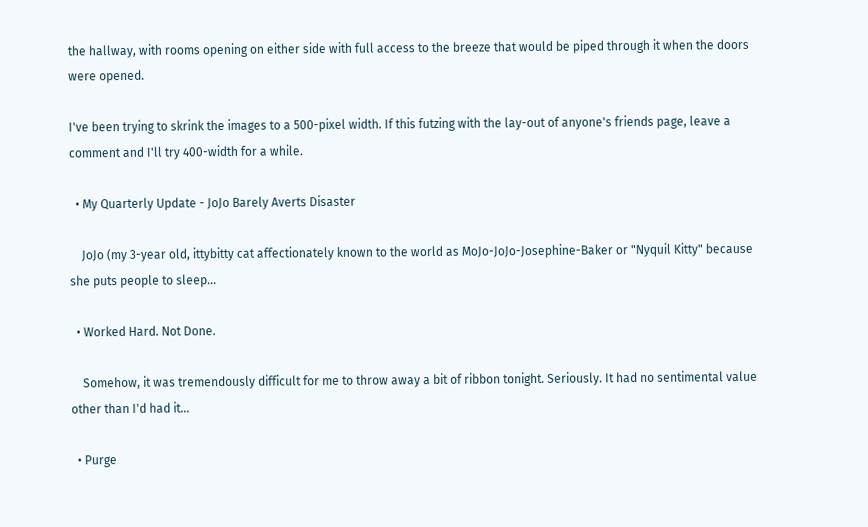the hallway, with rooms opening on either side with full access to the breeze that would be piped through it when the doors were opened.

I've been trying to skrink the images to a 500-pixel width. If this futzing with the lay-out of anyone's friends page, leave a comment and I'll try 400-width for a while.

  • My Quarterly Update - JoJo Barely Averts Disaster

    JoJo (my 3-year old, ittybitty cat affectionately known to the world as MoJo-JoJo-Josephine-Baker or "Nyquil Kitty" because she puts people to sleep…

  • Worked Hard. Not Done.

    Somehow, it was tremendously difficult for me to throw away a bit of ribbon tonight. Seriously. It had no sentimental value other than I'd had it…

  • Purge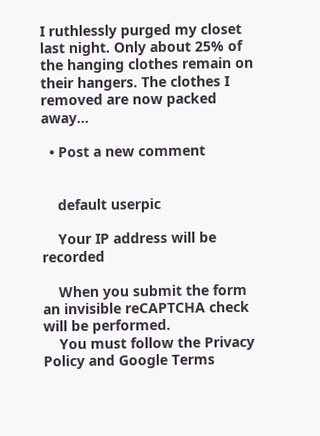I ruthlessly purged my closet last night. Only about 25% of the hanging clothes remain on their hangers. The clothes I removed are now packed away…

  • Post a new comment


    default userpic

    Your IP address will be recorded

    When you submit the form an invisible reCAPTCHA check will be performed.
    You must follow the Privacy Policy and Google Terms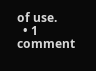of use.
  • 1 comment